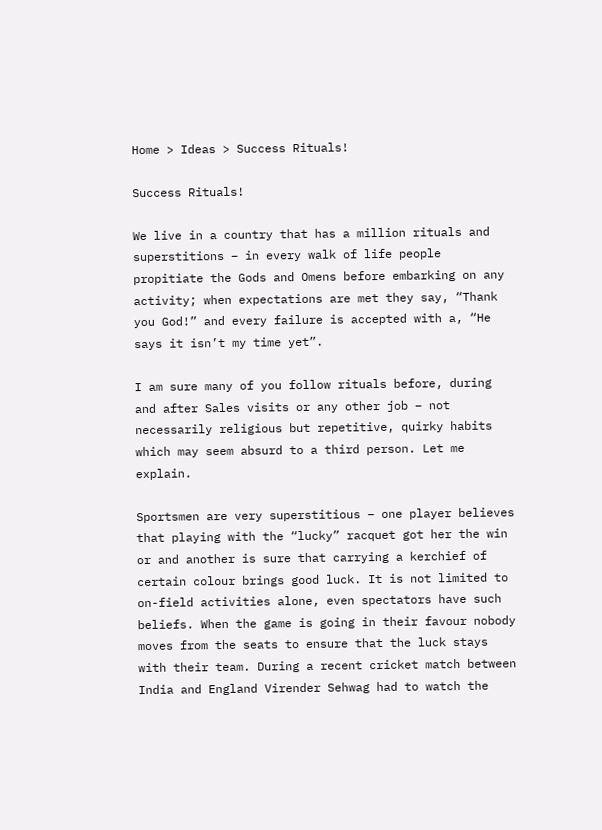Home > Ideas > Success Rituals!

Success Rituals!

We live in a country that has a million rituals and superstitions – in every walk of life people propitiate the Gods and Omens before embarking on any activity; when expectations are met they say, “Thank you God!” and every failure is accepted with a, “He says it isn’t my time yet”.

I am sure many of you follow rituals before, during and after Sales visits or any other job – not necessarily religious but repetitive, quirky habits which may seem absurd to a third person. Let me explain.

Sportsmen are very superstitious – one player believes that playing with the “lucky” racquet got her the win or and another is sure that carrying a kerchief of certain colour brings good luck. It is not limited to on-field activities alone, even spectators have such beliefs. When the game is going in their favour nobody moves from the seats to ensure that the luck stays with their team. During a recent cricket match between India and England Virender Sehwag had to watch the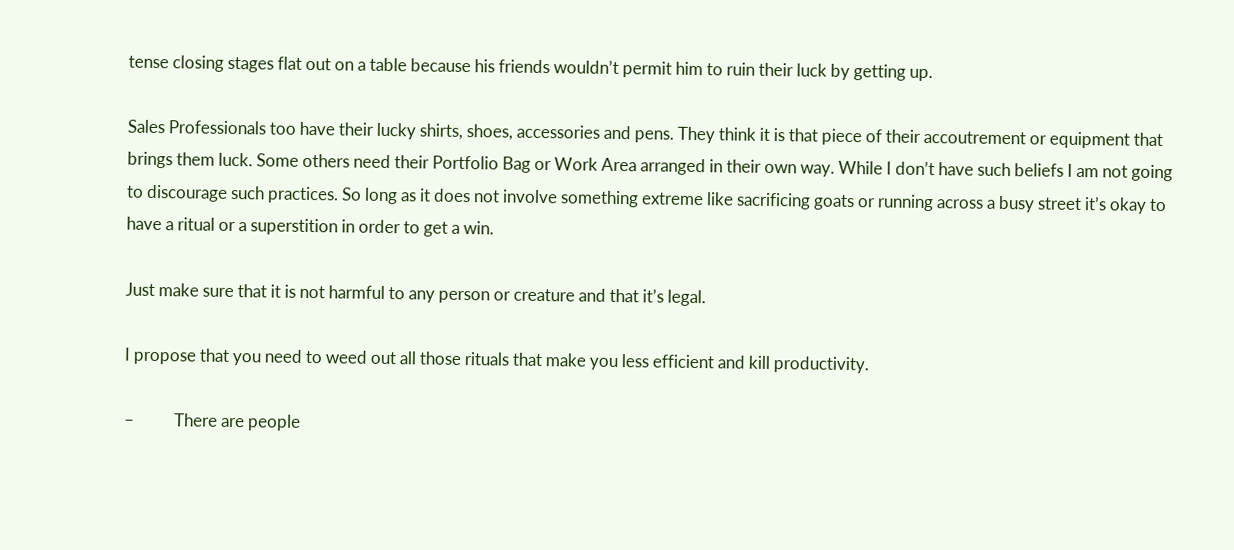tense closing stages flat out on a table because his friends wouldn’t permit him to ruin their luck by getting up.

Sales Professionals too have their lucky shirts, shoes, accessories and pens. They think it is that piece of their accoutrement or equipment that brings them luck. Some others need their Portfolio Bag or Work Area arranged in their own way. While I don’t have such beliefs I am not going to discourage such practices. So long as it does not involve something extreme like sacrificing goats or running across a busy street it’s okay to have a ritual or a superstition in order to get a win.

Just make sure that it is not harmful to any person or creature and that it’s legal.

I propose that you need to weed out all those rituals that make you less efficient and kill productivity.

–          There are people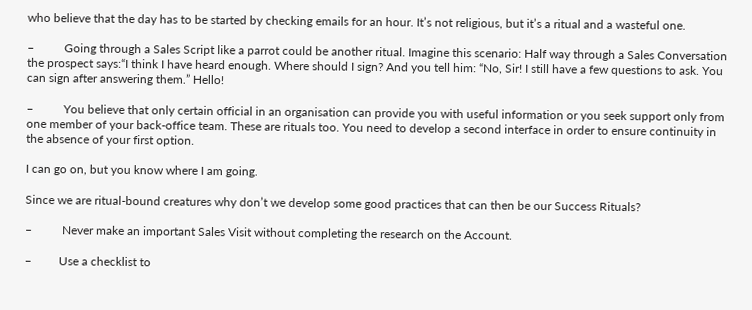who believe that the day has to be started by checking emails for an hour. It’s not religious, but it’s a ritual and a wasteful one.

–          Going through a Sales Script like a parrot could be another ritual. Imagine this scenario: Half way through a Sales Conversation the prospect says:“I think I have heard enough. Where should I sign? And you tell him: “No, Sir! I still have a few questions to ask. You can sign after answering them.” Hello!

–          You believe that only certain official in an organisation can provide you with useful information or you seek support only from one member of your back-office team. These are rituals too. You need to develop a second interface in order to ensure continuity in the absence of your first option.

I can go on, but you know where I am going.

Since we are ritual-bound creatures why don’t we develop some good practices that can then be our Success Rituals?

–          Never make an important Sales Visit without completing the research on the Account.

–         Use a checklist to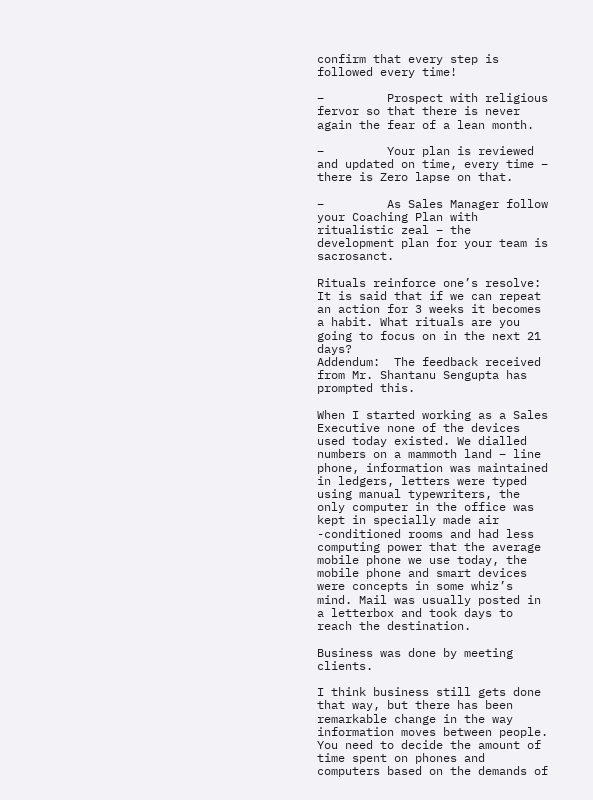confirm that every step is followed every time!

–         Prospect with religious fervor so that there is never again the fear of a lean month.

–         Your plan is reviewed and updated on time, every time – there is Zero lapse on that.

–         As Sales Manager follow your Coaching Plan with ritualistic zeal – the development plan for your team is sacrosanct.

Rituals reinforce one’s resolve: It is said that if we can repeat an action for 3 weeks it becomes a habit. What rituals are you going to focus on in the next 21 days?
Addendum:  The feedback received from Mr. Shantanu Sengupta has prompted this.

When I started working as a Sales Executive none of the devices used today existed. We dialled numbers on a mammoth land – line phone, information was maintained in ledgers, letters were typed using manual typewriters, the only computer in the office was kept in specially made air -conditioned rooms and had less computing power that the average mobile phone we use today, the mobile phone and smart devices were concepts in some whiz’s mind. Mail was usually posted in a letterbox and took days to reach the destination.

Business was done by meeting clients.

I think business still gets done that way, but there has been remarkable change in the way information moves between people. You need to decide the amount of time spent on phones and computers based on the demands of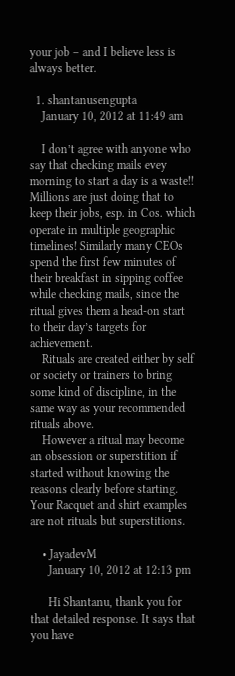your job – and I believe less is always better.

  1. shantanusengupta
    January 10, 2012 at 11:49 am

    I don’t agree with anyone who say that checking mails evey morning to start a day is a waste!! Millions are just doing that to keep their jobs, esp. in Cos. which operate in multiple geographic timelines! Similarly many CEOs spend the first few minutes of their breakfast in sipping coffee while checking mails, since the ritual gives them a head-on start to their day’s targets for achievement.
    Rituals are created either by self or society or trainers to bring some kind of discipline, in the same way as your recommended rituals above.
    However a ritual may become an obsession or superstition if started without knowing the reasons clearly before starting. Your Racquet and shirt examples are not rituals but superstitions.

    • JayadevM
      January 10, 2012 at 12:13 pm

      Hi Shantanu, thank you for that detailed response. It says that you have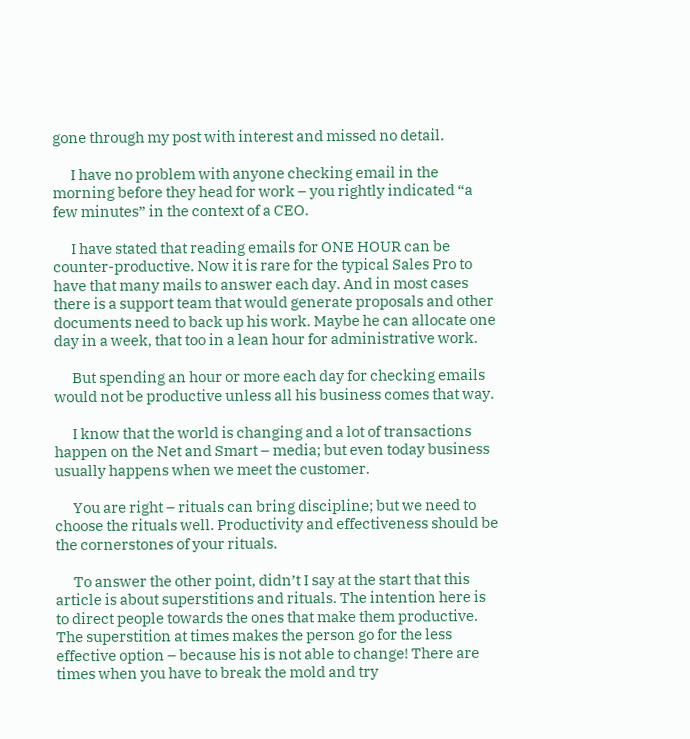gone through my post with interest and missed no detail.

      I have no problem with anyone checking email in the morning before they head for work – you rightly indicated “a few minutes” in the context of a CEO.

      I have stated that reading emails for ONE HOUR can be counter-productive. Now it is rare for the typical Sales Pro to have that many mails to answer each day. And in most cases there is a support team that would generate proposals and other documents need to back up his work. Maybe he can allocate one day in a week, that too in a lean hour for administrative work.

      But spending an hour or more each day for checking emails would not be productive unless all his business comes that way.

      I know that the world is changing and a lot of transactions happen on the Net and Smart – media; but even today business usually happens when we meet the customer.

      You are right – rituals can bring discipline; but we need to choose the rituals well. Productivity and effectiveness should be the cornerstones of your rituals.

      To answer the other point, didn’t I say at the start that this article is about superstitions and rituals. The intention here is to direct people towards the ones that make them productive. The superstition at times makes the person go for the less effective option – because his is not able to change! There are times when you have to break the mold and try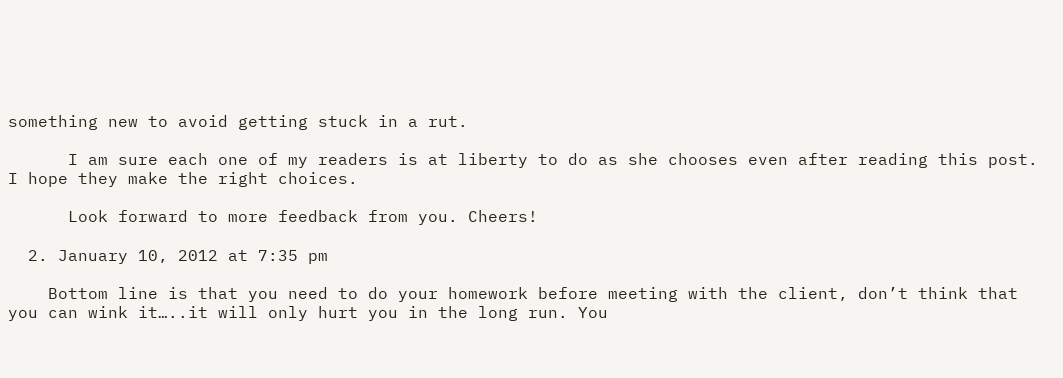something new to avoid getting stuck in a rut.

      I am sure each one of my readers is at liberty to do as she chooses even after reading this post. I hope they make the right choices.

      Look forward to more feedback from you. Cheers!

  2. January 10, 2012 at 7:35 pm

    Bottom line is that you need to do your homework before meeting with the client, don’t think that you can wink it…..it will only hurt you in the long run. You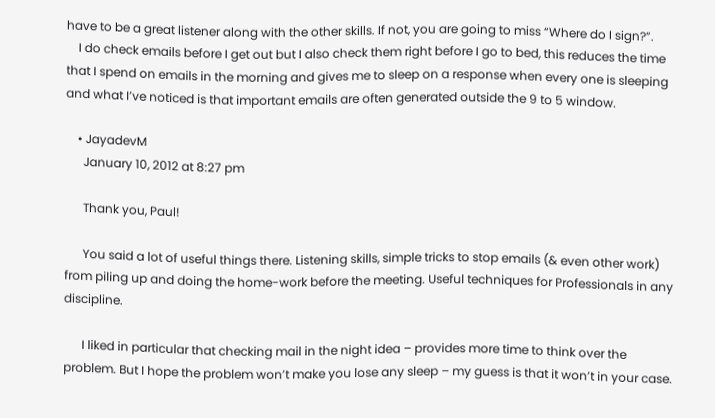have to be a great listener along with the other skills. If not, you are going to miss “Where do I sign?”.
    I do check emails before I get out but I also check them right before I go to bed, this reduces the time that I spend on emails in the morning and gives me to sleep on a response when every one is sleeping and what I’ve noticed is that important emails are often generated outside the 9 to 5 window.

    • JayadevM
      January 10, 2012 at 8:27 pm

      Thank you, Paul!

      You said a lot of useful things there. Listening skills, simple tricks to stop emails (& even other work) from piling up and doing the home-work before the meeting. Useful techniques for Professionals in any discipline.

      I liked in particular that checking mail in the night idea – provides more time to think over the problem. But I hope the problem won’t make you lose any sleep – my guess is that it won’t in your case.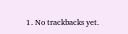1. No trackbacks yet.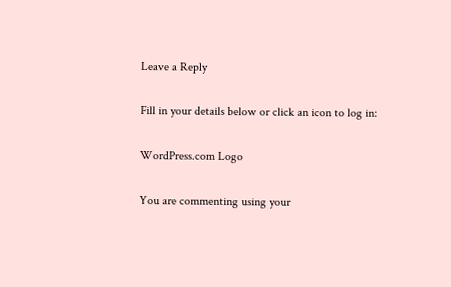Leave a Reply

Fill in your details below or click an icon to log in:

WordPress.com Logo

You are commenting using your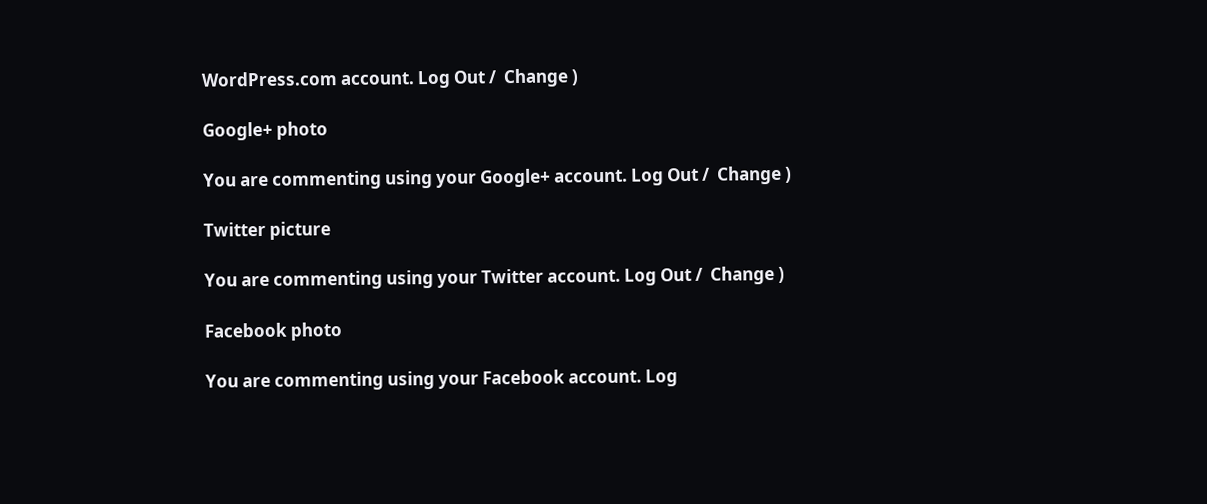WordPress.com account. Log Out /  Change )

Google+ photo

You are commenting using your Google+ account. Log Out /  Change )

Twitter picture

You are commenting using your Twitter account. Log Out /  Change )

Facebook photo

You are commenting using your Facebook account. Log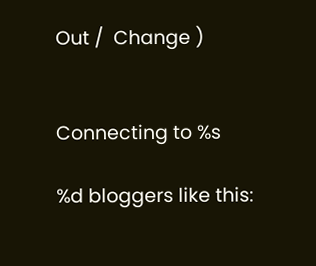Out /  Change )


Connecting to %s

%d bloggers like this: